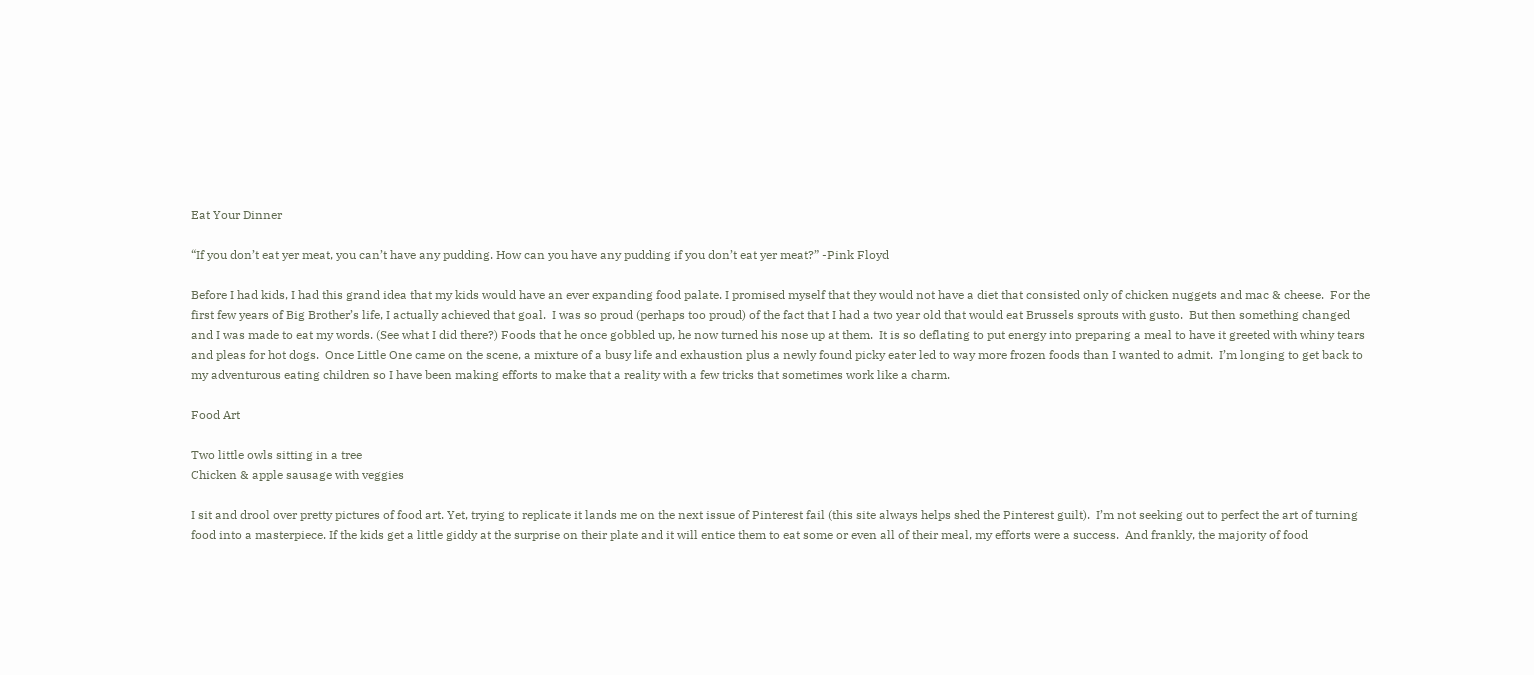Eat Your Dinner

“If you don’t eat yer meat, you can’t have any pudding. How can you have any pudding if you don’t eat yer meat?” -Pink Floyd

Before I had kids, I had this grand idea that my kids would have an ever expanding food palate. I promised myself that they would not have a diet that consisted only of chicken nuggets and mac & cheese.  For the first few years of Big Brother’s life, I actually achieved that goal.  I was so proud (perhaps too proud) of the fact that I had a two year old that would eat Brussels sprouts with gusto.  But then something changed and I was made to eat my words. (See what I did there?) Foods that he once gobbled up, he now turned his nose up at them.  It is so deflating to put energy into preparing a meal to have it greeted with whiny tears and pleas for hot dogs.  Once Little One came on the scene, a mixture of a busy life and exhaustion plus a newly found picky eater led to way more frozen foods than I wanted to admit.  I’m longing to get back to my adventurous eating children so I have been making efforts to make that a reality with a few tricks that sometimes work like a charm.

Food Art

Two little owls sitting in a tree
Chicken & apple sausage with veggies

I sit and drool over pretty pictures of food art. Yet, trying to replicate it lands me on the next issue of Pinterest fail (this site always helps shed the Pinterest guilt).  I’m not seeking out to perfect the art of turning food into a masterpiece. If the kids get a little giddy at the surprise on their plate and it will entice them to eat some or even all of their meal, my efforts were a success.  And frankly, the majority of food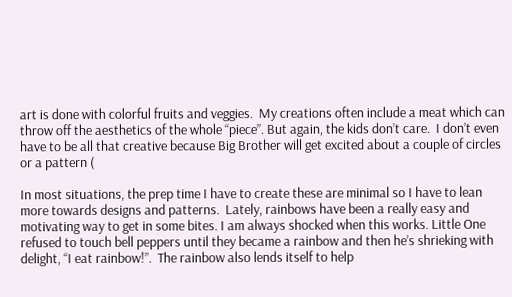art is done with colorful fruits and veggies.  My creations often include a meat which can throw off the aesthetics of the whole “piece”. But again, the kids don’t care.  I don’t even have to be all that creative because Big Brother will get excited about a couple of circles or a pattern (

In most situations, the prep time I have to create these are minimal so I have to lean more towards designs and patterns.  Lately, rainbows have been a really easy and motivating way to get in some bites. I am always shocked when this works. Little One refused to touch bell peppers until they became a rainbow and then he’s shrieking with delight, “I eat rainbow!”.  The rainbow also lends itself to help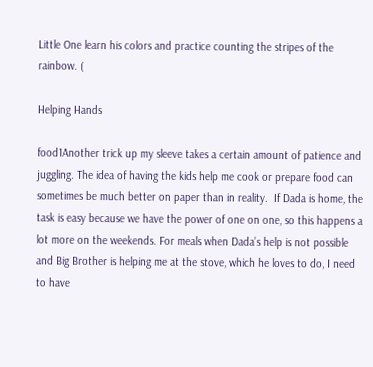Little One learn his colors and practice counting the stripes of the rainbow. (

Helping Hands

food1Another trick up my sleeve takes a certain amount of patience and juggling. The idea of having the kids help me cook or prepare food can sometimes be much better on paper than in reality.  If Dada is home, the task is easy because we have the power of one on one, so this happens a lot more on the weekends. For meals when Dada’s help is not possible and Big Brother is helping me at the stove, which he loves to do, I need to have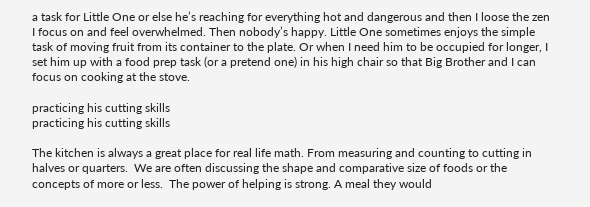a task for Little One or else he’s reaching for everything hot and dangerous and then I loose the zen I focus on and feel overwhelmed. Then nobody’s happy. Little One sometimes enjoys the simple task of moving fruit from its container to the plate. Or when I need him to be occupied for longer, I set him up with a food prep task (or a pretend one) in his high chair so that Big Brother and I can focus on cooking at the stove.

practicing his cutting skills
practicing his cutting skills

The kitchen is always a great place for real life math. From measuring and counting to cutting in halves or quarters.  We are often discussing the shape and comparative size of foods or the concepts of more or less.  The power of helping is strong. A meal they would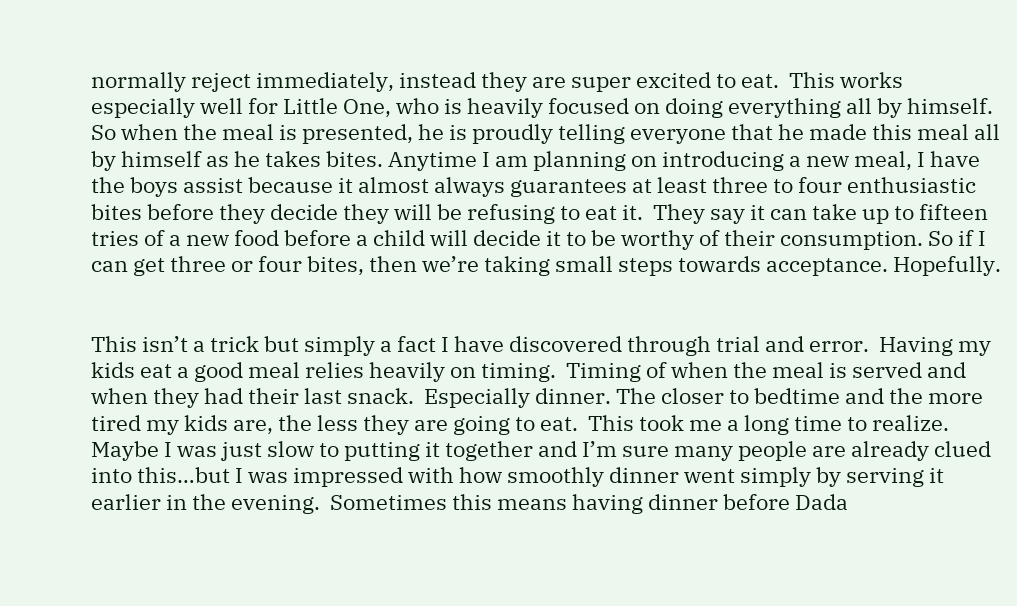normally reject immediately, instead they are super excited to eat.  This works especially well for Little One, who is heavily focused on doing everything all by himself.  So when the meal is presented, he is proudly telling everyone that he made this meal all by himself as he takes bites. Anytime I am planning on introducing a new meal, I have the boys assist because it almost always guarantees at least three to four enthusiastic bites before they decide they will be refusing to eat it.  They say it can take up to fifteen tries of a new food before a child will decide it to be worthy of their consumption. So if I can get three or four bites, then we’re taking small steps towards acceptance. Hopefully.


This isn’t a trick but simply a fact I have discovered through trial and error.  Having my kids eat a good meal relies heavily on timing.  Timing of when the meal is served and when they had their last snack.  Especially dinner. The closer to bedtime and the more tired my kids are, the less they are going to eat.  This took me a long time to realize. Maybe I was just slow to putting it together and I’m sure many people are already clued into this…but I was impressed with how smoothly dinner went simply by serving it earlier in the evening.  Sometimes this means having dinner before Dada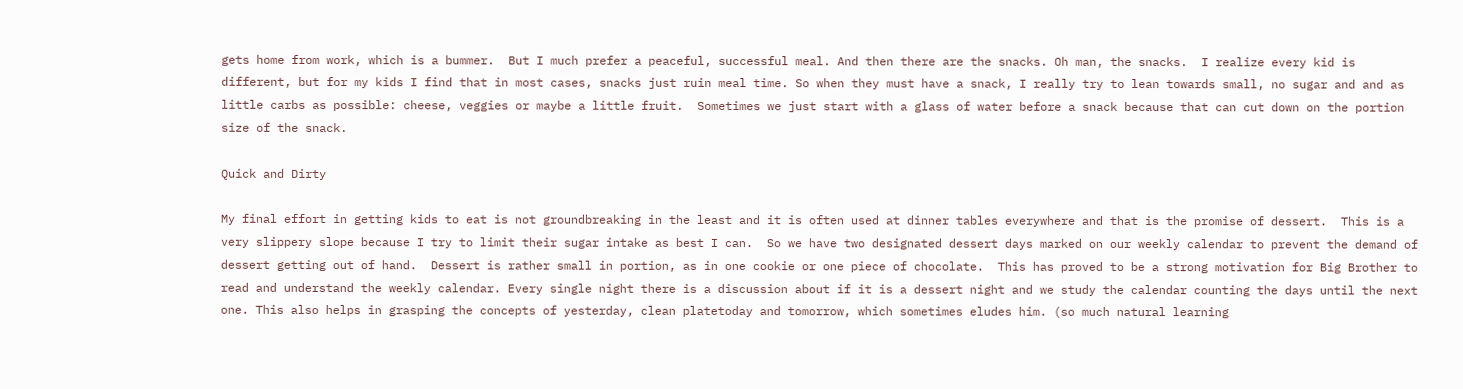gets home from work, which is a bummer.  But I much prefer a peaceful, successful meal. And then there are the snacks. Oh man, the snacks.  I realize every kid is different, but for my kids I find that in most cases, snacks just ruin meal time. So when they must have a snack, I really try to lean towards small, no sugar and and as little carbs as possible: cheese, veggies or maybe a little fruit.  Sometimes we just start with a glass of water before a snack because that can cut down on the portion size of the snack.

Quick and Dirty

My final effort in getting kids to eat is not groundbreaking in the least and it is often used at dinner tables everywhere and that is the promise of dessert.  This is a very slippery slope because I try to limit their sugar intake as best I can.  So we have two designated dessert days marked on our weekly calendar to prevent the demand of dessert getting out of hand.  Dessert is rather small in portion, as in one cookie or one piece of chocolate.  This has proved to be a strong motivation for Big Brother to read and understand the weekly calendar. Every single night there is a discussion about if it is a dessert night and we study the calendar counting the days until the next one. This also helps in grasping the concepts of yesterday, clean platetoday and tomorrow, which sometimes eludes him. (so much natural learning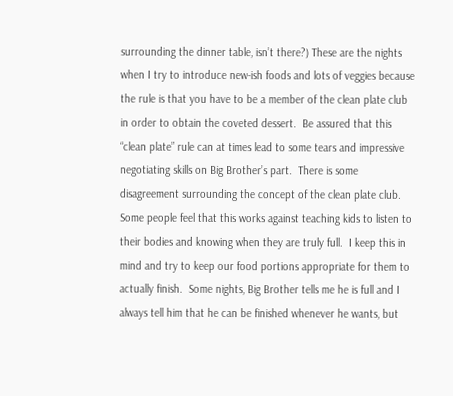surrounding the dinner table, isn’t there?) These are the nights when I try to introduce new-ish foods and lots of veggies because the rule is that you have to be a member of the clean plate club in order to obtain the coveted dessert.  Be assured that this “clean plate” rule can at times lead to some tears and impressive negotiating skills on Big Brother’s part.  There is some disagreement surrounding the concept of the clean plate club.  Some people feel that this works against teaching kids to listen to their bodies and knowing when they are truly full.  I keep this in mind and try to keep our food portions appropriate for them to actually finish.  Some nights, Big Brother tells me he is full and I always tell him that he can be finished whenever he wants, but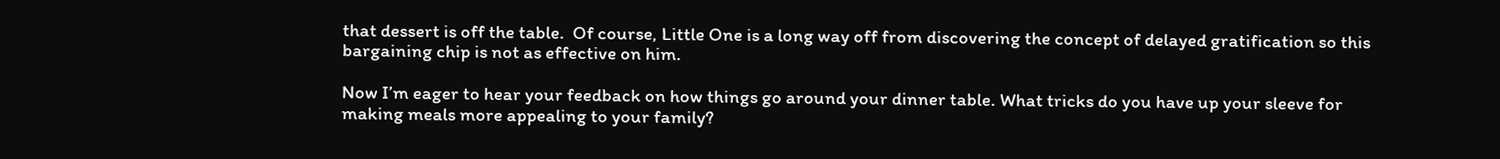that dessert is off the table.  Of course, Little One is a long way off from discovering the concept of delayed gratification so this bargaining chip is not as effective on him.

Now I’m eager to hear your feedback on how things go around your dinner table. What tricks do you have up your sleeve for making meals more appealing to your family?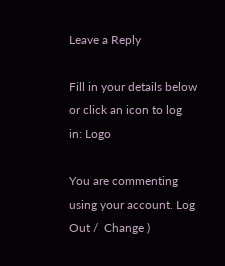Leave a Reply

Fill in your details below or click an icon to log in: Logo

You are commenting using your account. Log Out /  Change )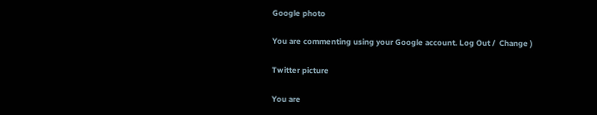Google photo

You are commenting using your Google account. Log Out /  Change )

Twitter picture

You are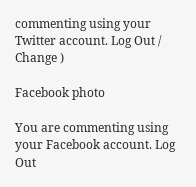commenting using your Twitter account. Log Out /  Change )

Facebook photo

You are commenting using your Facebook account. Log Out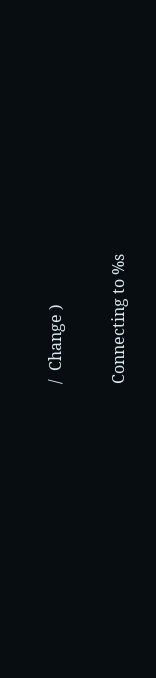/  Change )

Connecting to %s